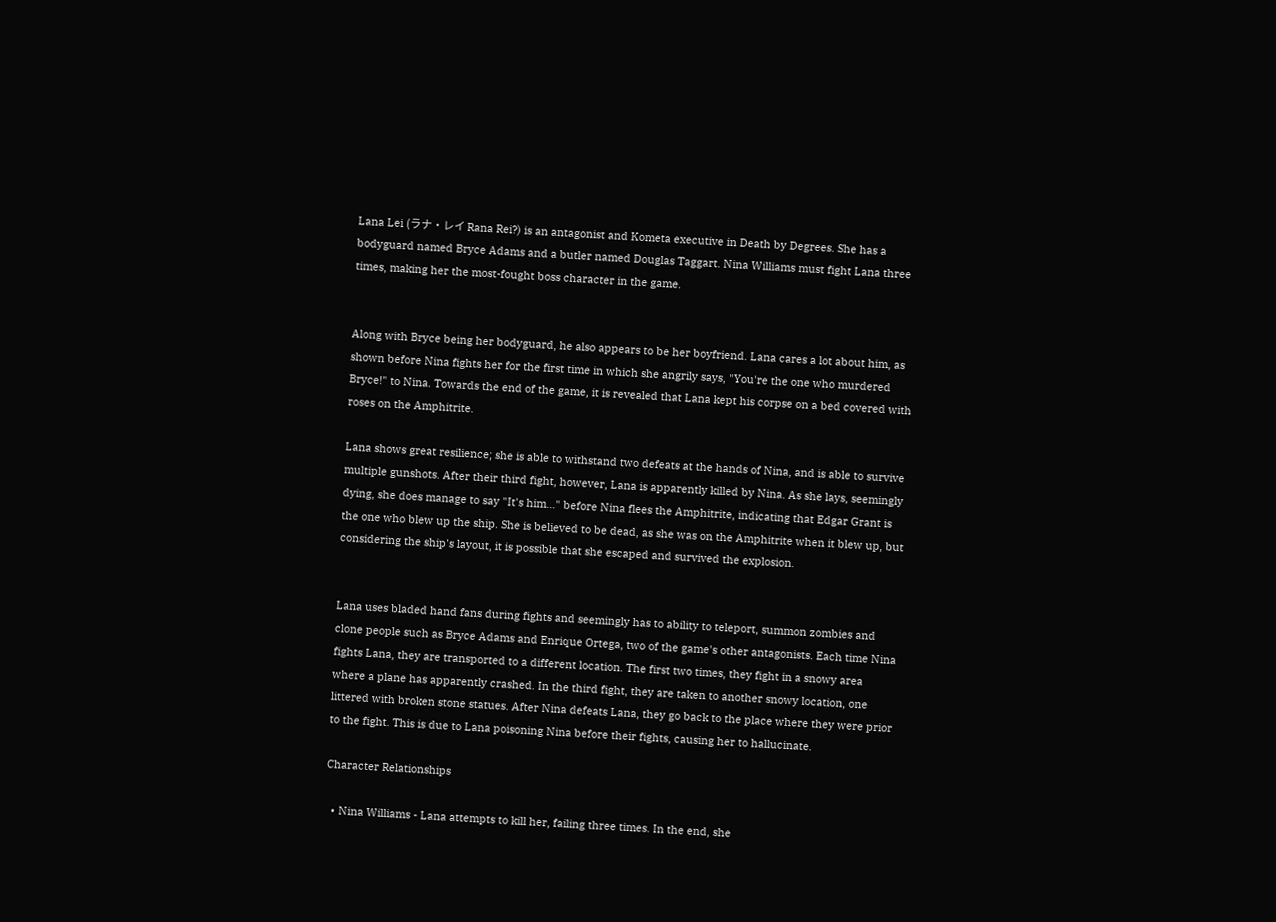Lana Lei (ラナ・レイ Rana Rei?) is an antagonist and Kometa executive in Death by Degrees. She has a bodyguard named Bryce Adams and a butler named Douglas Taggart. Nina Williams must fight Lana three times, making her the most-fought boss character in the game.


Along with Bryce being her bodyguard, he also appears to be her boyfriend. Lana cares a lot about him, as shown before Nina fights her for the first time in which she angrily says, "You're the one who murdered Bryce!" to Nina. Towards the end of the game, it is revealed that Lana kept his corpse on a bed covered with roses on the Amphitrite.

Lana shows great resilience; she is able to withstand two defeats at the hands of Nina, and is able to survive multiple gunshots. After their third fight, however, Lana is apparently killed by Nina. As she lays, seemingly dying, she does manage to say "It's him..." before Nina flees the Amphitrite, indicating that Edgar Grant is the one who blew up the ship. She is believed to be dead, as she was on the Amphitrite when it blew up, but considering the ship's layout, it is possible that she escaped and survived the explosion.


Lana uses bladed hand fans during fights and seemingly has to ability to teleport, summon zombies and clone people such as Bryce Adams and Enrique Ortega, two of the game's other antagonists. Each time Nina fights Lana, they are transported to a different location. The first two times, they fight in a snowy area where a plane has apparently crashed. In the third fight, they are taken to another snowy location, one littered with broken stone statues. After Nina defeats Lana, they go back to the place where they were prior to the fight. This is due to Lana poisoning Nina before their fights, causing her to hallucinate.

Character Relationships

  • Nina Williams - Lana attempts to kill her, failing three times. In the end, she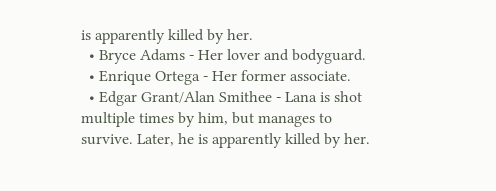is apparently killed by her.
  • Bryce Adams - Her lover and bodyguard.
  • Enrique Ortega - Her former associate.
  • Edgar Grant/Alan Smithee - Lana is shot multiple times by him, but manages to survive. Later, he is apparently killed by her.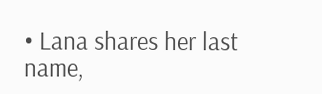• Lana shares her last name,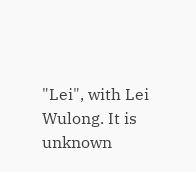"Lei", with Lei Wulong. It is unknown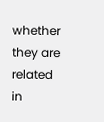whether they are related in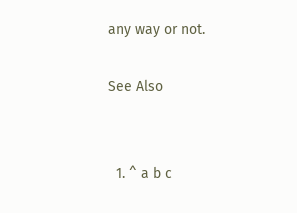any way or not.

See Also


  1. ^ a b c